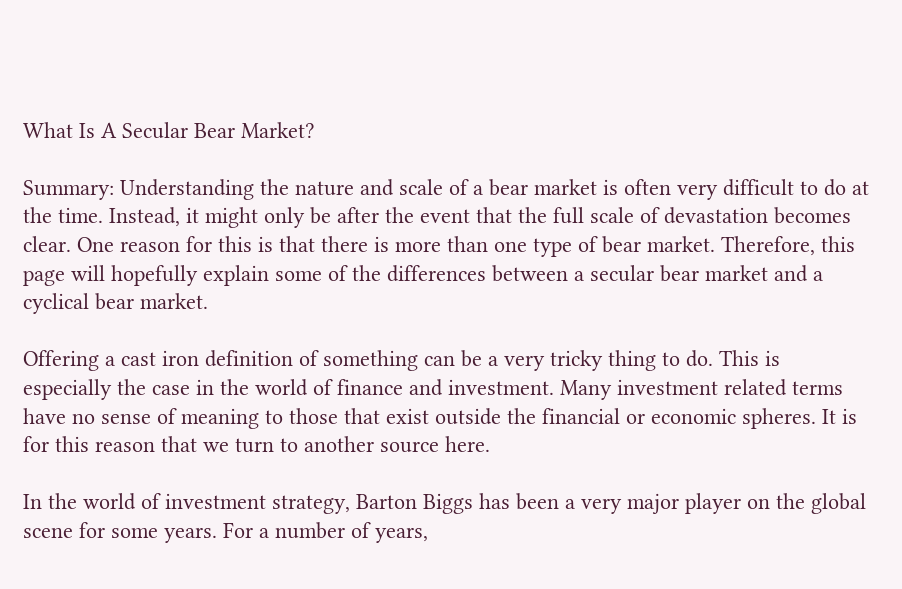What Is A Secular Bear Market?

Summary: Understanding the nature and scale of a bear market is often very difficult to do at the time. Instead, it might only be after the event that the full scale of devastation becomes clear. One reason for this is that there is more than one type of bear market. Therefore, this page will hopefully explain some of the differences between a secular bear market and a cyclical bear market.

Offering a cast iron definition of something can be a very tricky thing to do. This is especially the case in the world of finance and investment. Many investment related terms have no sense of meaning to those that exist outside the financial or economic spheres. It is for this reason that we turn to another source here.

In the world of investment strategy, Barton Biggs has been a very major player on the global scene for some years. For a number of years,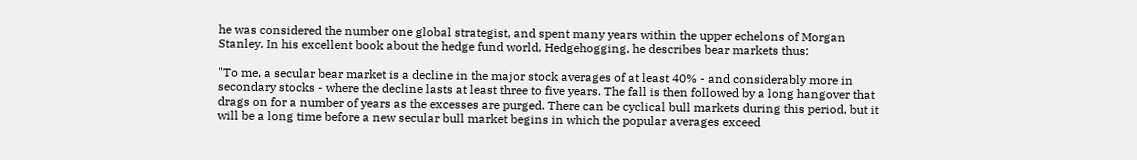he was considered the number one global strategist, and spent many years within the upper echelons of Morgan Stanley. In his excellent book about the hedge fund world, Hedgehogging, he describes bear markets thus:

"To me, a secular bear market is a decline in the major stock averages of at least 40% - and considerably more in secondary stocks - where the decline lasts at least three to five years. The fall is then followed by a long hangover that drags on for a number of years as the excesses are purged. There can be cyclical bull markets during this period, but it will be a long time before a new secular bull market begins in which the popular averages exceed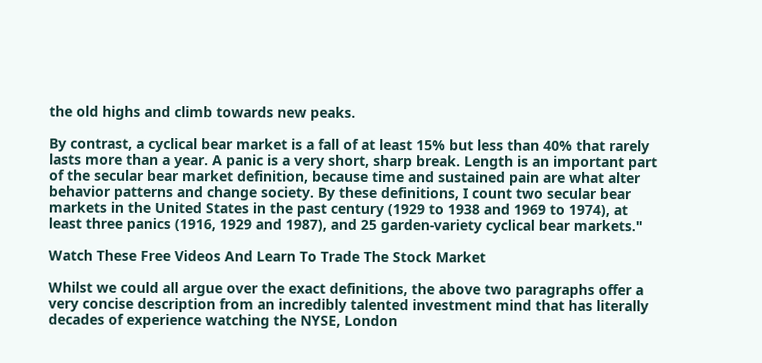the old highs and climb towards new peaks.

By contrast, a cyclical bear market is a fall of at least 15% but less than 40% that rarely lasts more than a year. A panic is a very short, sharp break. Length is an important part of the secular bear market definition, because time and sustained pain are what alter behavior patterns and change society. By these definitions, I count two secular bear markets in the United States in the past century (1929 to 1938 and 1969 to 1974), at least three panics (1916, 1929 and 1987), and 25 garden-variety cyclical bear markets."

Watch These Free Videos And Learn To Trade The Stock Market

Whilst we could all argue over the exact definitions, the above two paragraphs offer a very concise description from an incredibly talented investment mind that has literally decades of experience watching the NYSE, London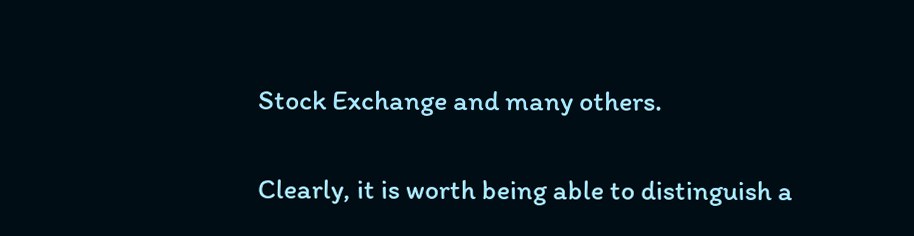Stock Exchange and many others.

Clearly, it is worth being able to distinguish a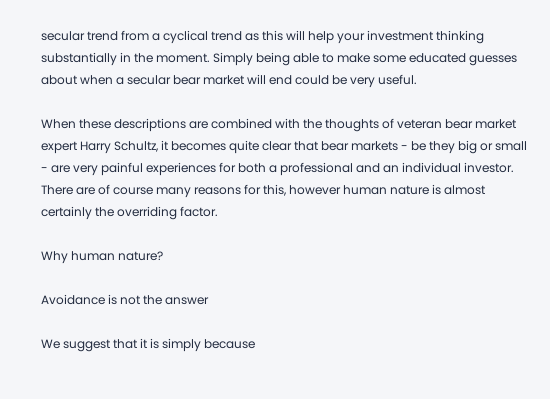secular trend from a cyclical trend as this will help your investment thinking substantially in the moment. Simply being able to make some educated guesses about when a secular bear market will end could be very useful.

When these descriptions are combined with the thoughts of veteran bear market expert Harry Schultz, it becomes quite clear that bear markets - be they big or small - are very painful experiences for both a professional and an individual investor. There are of course many reasons for this, however human nature is almost certainly the overriding factor.

Why human nature?

Avoidance is not the answer

We suggest that it is simply because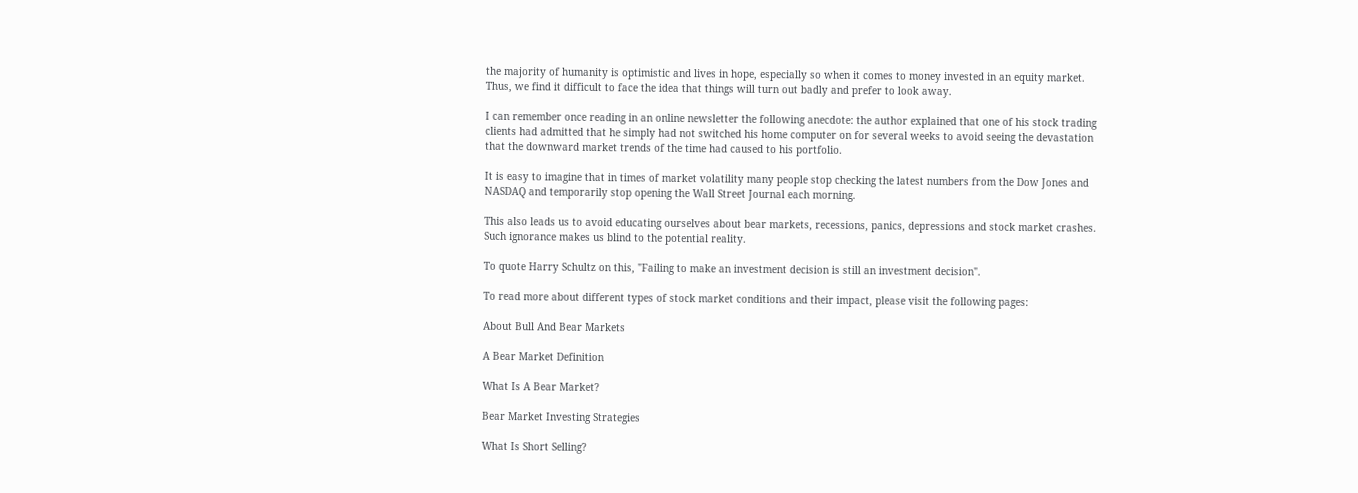the majority of humanity is optimistic and lives in hope, especially so when it comes to money invested in an equity market. Thus, we find it difficult to face the idea that things will turn out badly and prefer to look away.

I can remember once reading in an online newsletter the following anecdote: the author explained that one of his stock trading clients had admitted that he simply had not switched his home computer on for several weeks to avoid seeing the devastation that the downward market trends of the time had caused to his portfolio.

It is easy to imagine that in times of market volatility many people stop checking the latest numbers from the Dow Jones and NASDAQ and temporarily stop opening the Wall Street Journal each morning.

This also leads us to avoid educating ourselves about bear markets, recessions, panics, depressions and stock market crashes. Such ignorance makes us blind to the potential reality.

To quote Harry Schultz on this, "Failing to make an investment decision is still an investment decision".

To read more about different types of stock market conditions and their impact, please visit the following pages:

About Bull And Bear Markets

A Bear Market Definition

What Is A Bear Market?

Bear Market Investing Strategies

What Is Short Selling?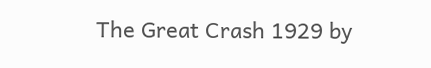The Great Crash 1929 by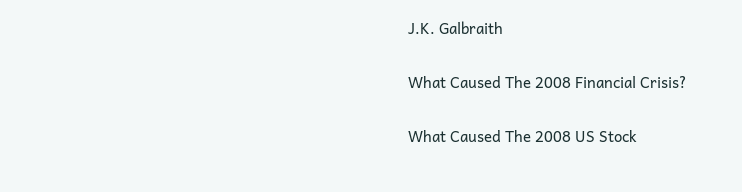J.K. Galbraith

What Caused The 2008 Financial Crisis?

What Caused The 2008 US Stock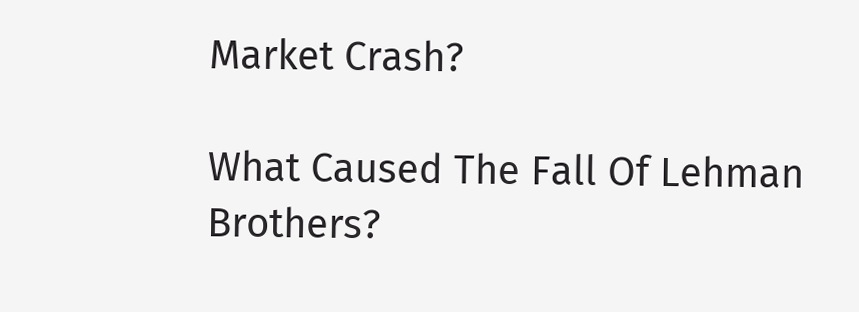Market Crash?

What Caused The Fall Of Lehman Brothers?